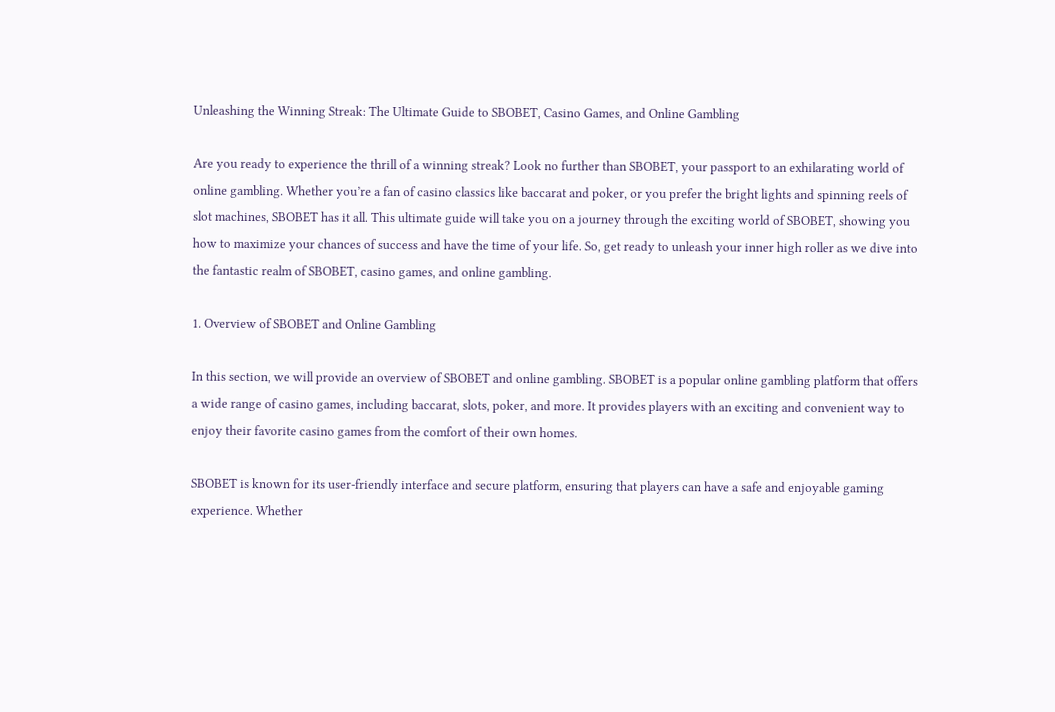Unleashing the Winning Streak: The Ultimate Guide to SBOBET, Casino Games, and Online Gambling

Are you ready to experience the thrill of a winning streak? Look no further than SBOBET, your passport to an exhilarating world of online gambling. Whether you’re a fan of casino classics like baccarat and poker, or you prefer the bright lights and spinning reels of slot machines, SBOBET has it all. This ultimate guide will take you on a journey through the exciting world of SBOBET, showing you how to maximize your chances of success and have the time of your life. So, get ready to unleash your inner high roller as we dive into the fantastic realm of SBOBET, casino games, and online gambling.

1. Overview of SBOBET and Online Gambling

In this section, we will provide an overview of SBOBET and online gambling. SBOBET is a popular online gambling platform that offers a wide range of casino games, including baccarat, slots, poker, and more. It provides players with an exciting and convenient way to enjoy their favorite casino games from the comfort of their own homes.

SBOBET is known for its user-friendly interface and secure platform, ensuring that players can have a safe and enjoyable gaming experience. Whether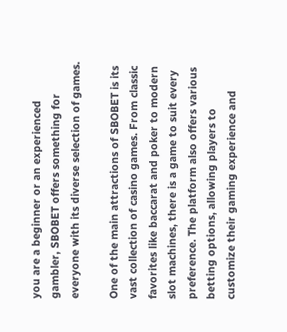you are a beginner or an experienced gambler, SBOBET offers something for everyone with its diverse selection of games.

One of the main attractions of SBOBET is its vast collection of casino games. From classic favorites like baccarat and poker to modern slot machines, there is a game to suit every preference. The platform also offers various betting options, allowing players to customize their gaming experience and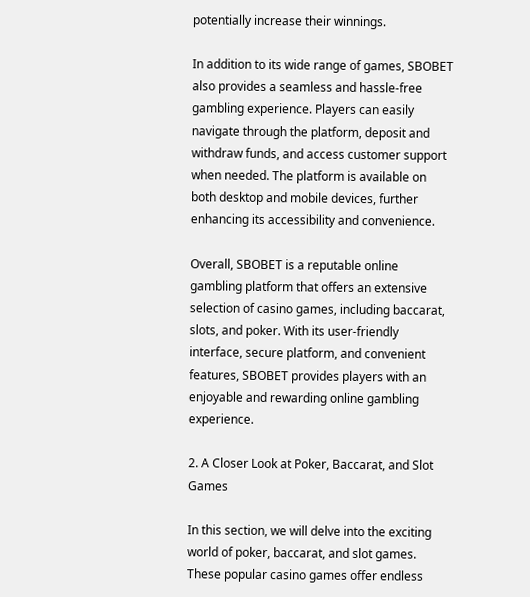potentially increase their winnings.

In addition to its wide range of games, SBOBET also provides a seamless and hassle-free gambling experience. Players can easily navigate through the platform, deposit and withdraw funds, and access customer support when needed. The platform is available on both desktop and mobile devices, further enhancing its accessibility and convenience.

Overall, SBOBET is a reputable online gambling platform that offers an extensive selection of casino games, including baccarat, slots, and poker. With its user-friendly interface, secure platform, and convenient features, SBOBET provides players with an enjoyable and rewarding online gambling experience.

2. A Closer Look at Poker, Baccarat, and Slot Games

In this section, we will delve into the exciting world of poker, baccarat, and slot games. These popular casino games offer endless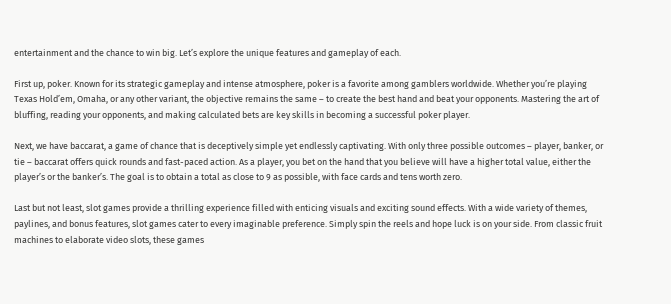entertainment and the chance to win big. Let’s explore the unique features and gameplay of each.

First up, poker. Known for its strategic gameplay and intense atmosphere, poker is a favorite among gamblers worldwide. Whether you’re playing Texas Hold’em, Omaha, or any other variant, the objective remains the same – to create the best hand and beat your opponents. Mastering the art of bluffing, reading your opponents, and making calculated bets are key skills in becoming a successful poker player.

Next, we have baccarat, a game of chance that is deceptively simple yet endlessly captivating. With only three possible outcomes – player, banker, or tie – baccarat offers quick rounds and fast-paced action. As a player, you bet on the hand that you believe will have a higher total value, either the player’s or the banker’s. The goal is to obtain a total as close to 9 as possible, with face cards and tens worth zero.

Last but not least, slot games provide a thrilling experience filled with enticing visuals and exciting sound effects. With a wide variety of themes, paylines, and bonus features, slot games cater to every imaginable preference. Simply spin the reels and hope luck is on your side. From classic fruit machines to elaborate video slots, these games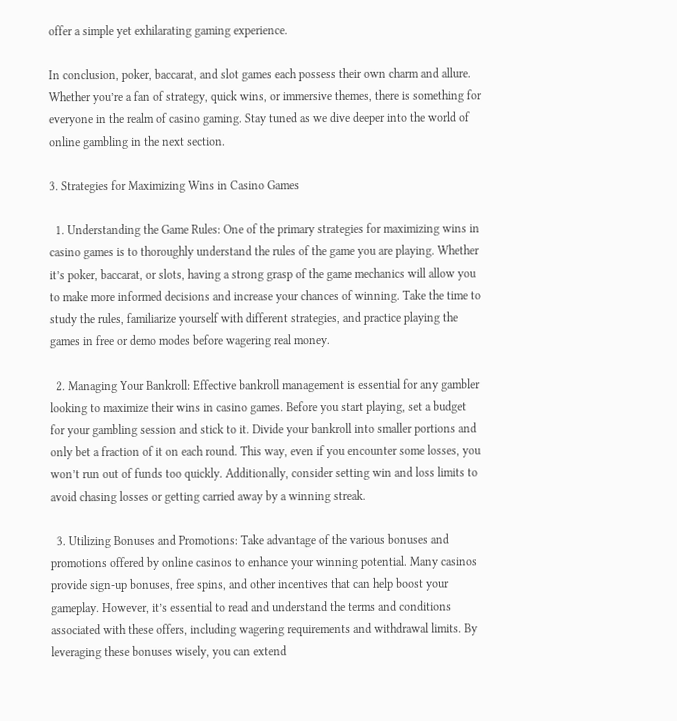offer a simple yet exhilarating gaming experience.

In conclusion, poker, baccarat, and slot games each possess their own charm and allure. Whether you’re a fan of strategy, quick wins, or immersive themes, there is something for everyone in the realm of casino gaming. Stay tuned as we dive deeper into the world of online gambling in the next section.

3. Strategies for Maximizing Wins in Casino Games

  1. Understanding the Game Rules: One of the primary strategies for maximizing wins in casino games is to thoroughly understand the rules of the game you are playing. Whether it’s poker, baccarat, or slots, having a strong grasp of the game mechanics will allow you to make more informed decisions and increase your chances of winning. Take the time to study the rules, familiarize yourself with different strategies, and practice playing the games in free or demo modes before wagering real money.

  2. Managing Your Bankroll: Effective bankroll management is essential for any gambler looking to maximize their wins in casino games. Before you start playing, set a budget for your gambling session and stick to it. Divide your bankroll into smaller portions and only bet a fraction of it on each round. This way, even if you encounter some losses, you won’t run out of funds too quickly. Additionally, consider setting win and loss limits to avoid chasing losses or getting carried away by a winning streak.

  3. Utilizing Bonuses and Promotions: Take advantage of the various bonuses and promotions offered by online casinos to enhance your winning potential. Many casinos provide sign-up bonuses, free spins, and other incentives that can help boost your gameplay. However, it’s essential to read and understand the terms and conditions associated with these offers, including wagering requirements and withdrawal limits. By leveraging these bonuses wisely, you can extend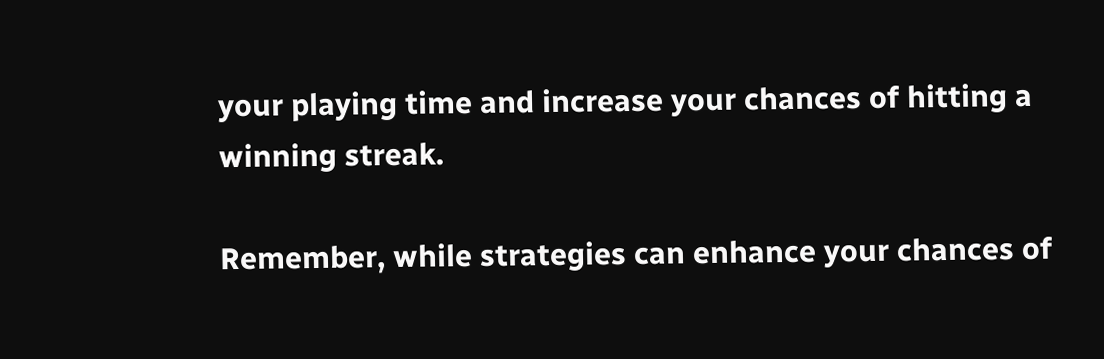your playing time and increase your chances of hitting a winning streak.

Remember, while strategies can enhance your chances of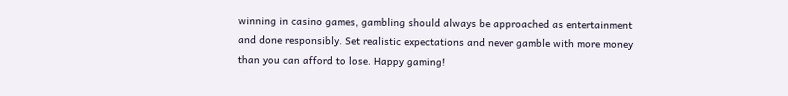winning in casino games, gambling should always be approached as entertainment and done responsibly. Set realistic expectations and never gamble with more money than you can afford to lose. Happy gaming!